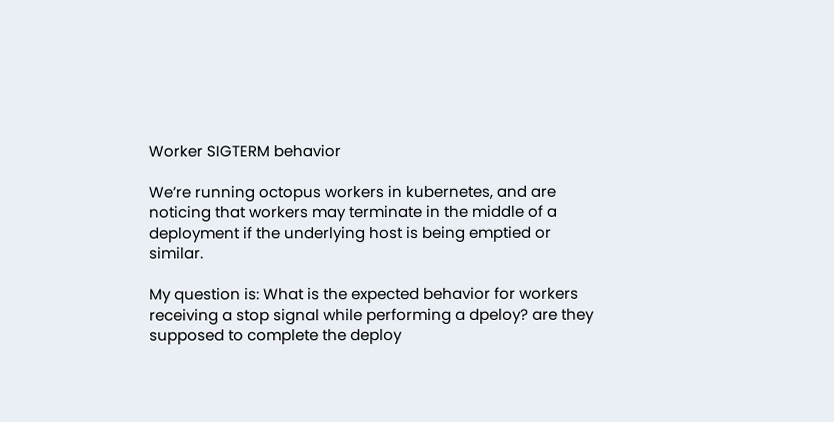Worker SIGTERM behavior

We’re running octopus workers in kubernetes, and are noticing that workers may terminate in the middle of a deployment if the underlying host is being emptied or similar.

My question is: What is the expected behavior for workers receiving a stop signal while performing a dpeloy? are they supposed to complete the deploy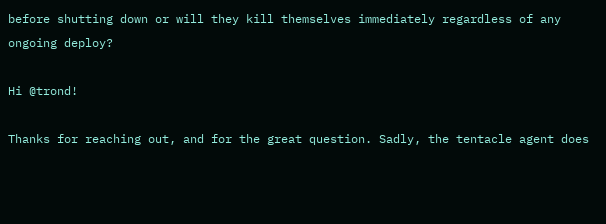before shutting down or will they kill themselves immediately regardless of any ongoing deploy?

Hi @trond!

Thanks for reaching out, and for the great question. Sadly, the tentacle agent does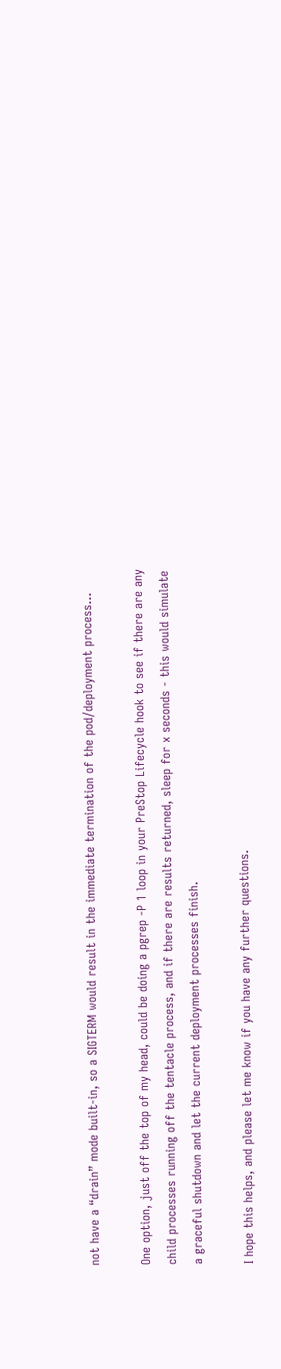not have a “drain” mode built-in, so a SIGTERM would result in the immediate termination of the pod/deployment process…

One option, just off the top of my head, could be doing a pgrep -P 1 loop in your PreStop Lifecycle hook to see if there are any child processes running off the tentacle process, and if there are results returned, sleep for x seconds - this would simulate a graceful shutdown and let the current deployment processes finish.

I hope this helps, and please let me know if you have any further questions.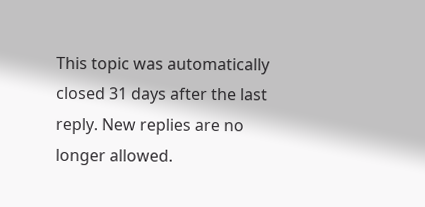This topic was automatically closed 31 days after the last reply. New replies are no longer allowed.